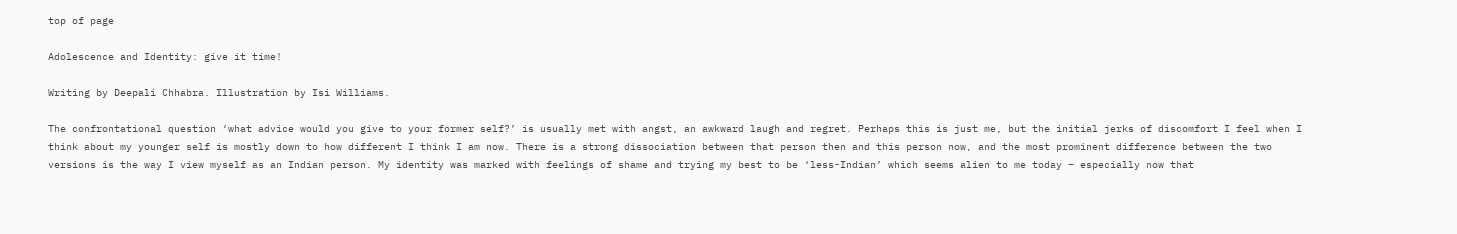top of page

Adolescence and Identity: give it time!

Writing by Deepali Chhabra. Illustration by Isi Williams.

The confrontational question ‘what advice would you give to your former self?’ is usually met with angst, an awkward laugh and regret. Perhaps this is just me, but the initial jerks of discomfort I feel when I think about my younger self is mostly down to how different I think I am now. There is a strong dissociation between that person then and this person now, and the most prominent difference between the two versions is the way I view myself as an Indian person. My identity was marked with feelings of shame and trying my best to be ‘less-Indian’ which seems alien to me today – especially now that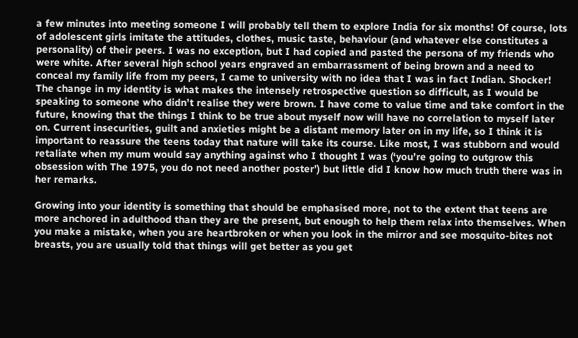a few minutes into meeting someone I will probably tell them to explore India for six months! Of course, lots of adolescent girls imitate the attitudes, clothes, music taste, behaviour (and whatever else constitutes a personality) of their peers. I was no exception, but I had copied and pasted the persona of my friends who were white. After several high school years engraved an embarrassment of being brown and a need to conceal my family life from my peers, I came to university with no idea that I was in fact Indian. Shocker! The change in my identity is what makes the intensely retrospective question so difficult, as I would be speaking to someone who didn’t realise they were brown. I have come to value time and take comfort in the future, knowing that the things I think to be true about myself now will have no correlation to myself later on. Current insecurities, guilt and anxieties might be a distant memory later on in my life, so I think it is important to reassure the teens today that nature will take its course. Like most, I was stubborn and would retaliate when my mum would say anything against who I thought I was (‘you’re going to outgrow this obsession with The 1975, you do not need another poster’) but little did I know how much truth there was in her remarks.

Growing into your identity is something that should be emphasised more, not to the extent that teens are more anchored in adulthood than they are the present, but enough to help them relax into themselves. When you make a mistake, when you are heartbroken or when you look in the mirror and see mosquito-bites not breasts, you are usually told that things will get better as you get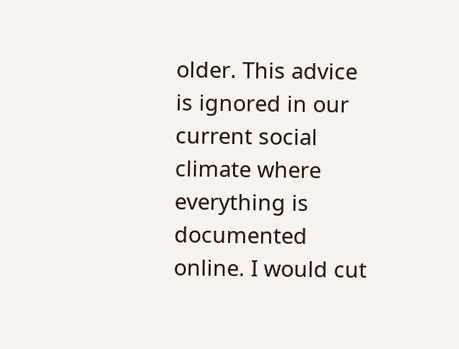older. This advice is ignored in our current social climate where everything is documented online. I would cut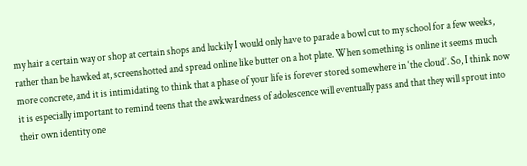my hair a certain way or shop at certain shops and luckily I would only have to parade a bowl cut to my school for a few weeks, rather than be hawked at, screenshotted and spread online like butter on a hot plate. When something is online it seems much more concrete, and it is intimidating to think that a phase of your life is forever stored somewhere in ‘the cloud’. So, I think now it is especially important to remind teens that the awkwardness of adolescence will eventually pass and that they will sprout into their own identity one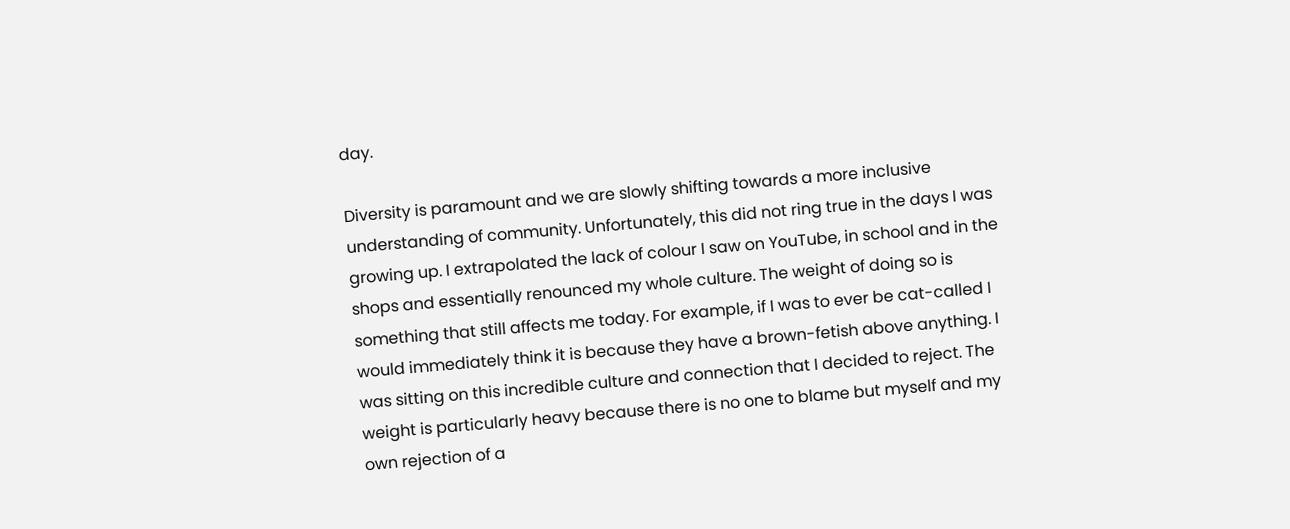day.

Diversity is paramount and we are slowly shifting towards a more inclusive understanding of community. Unfortunately, this did not ring true in the days I was growing up. I extrapolated the lack of colour I saw on YouTube, in school and in the shops and essentially renounced my whole culture. The weight of doing so is something that still affects me today. For example, if I was to ever be cat-called I would immediately think it is because they have a brown-fetish above anything. I was sitting on this incredible culture and connection that I decided to reject. The weight is particularly heavy because there is no one to blame but myself and my own rejection of a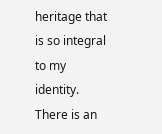heritage that is so integral to my identity. There is an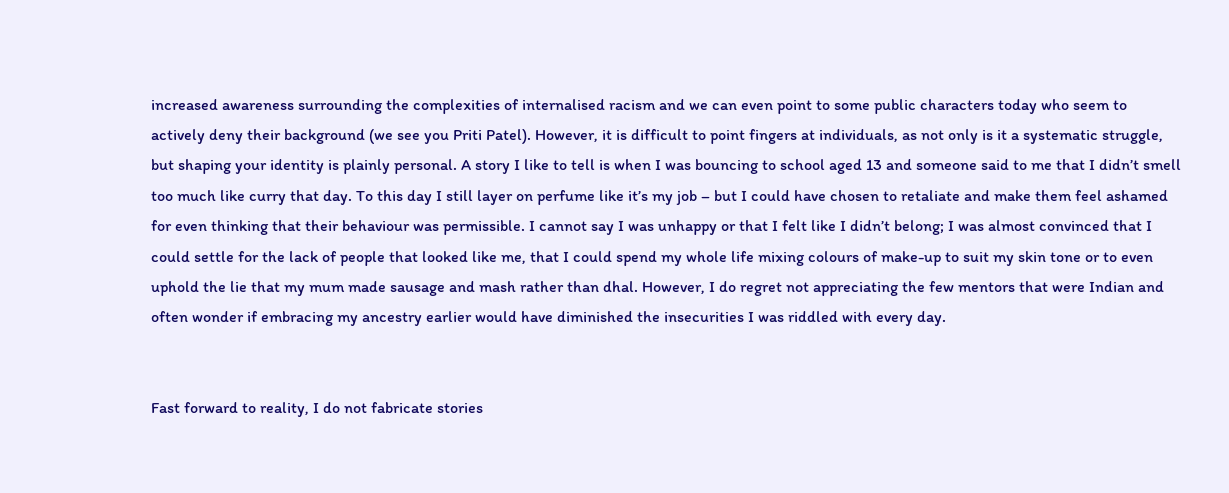increased awareness surrounding the complexities of internalised racism and we can even point to some public characters today who seem to actively deny their background (we see you Priti Patel). However, it is difficult to point fingers at individuals, as not only is it a systematic struggle, but shaping your identity is plainly personal. A story I like to tell is when I was bouncing to school aged 13 and someone said to me that I didn’t smell too much like curry that day. To this day I still layer on perfume like it’s my job – but I could have chosen to retaliate and make them feel ashamed for even thinking that their behaviour was permissible. I cannot say I was unhappy or that I felt like I didn’t belong; I was almost convinced that I could settle for the lack of people that looked like me, that I could spend my whole life mixing colours of make-up to suit my skin tone or to even uphold the lie that my mum made sausage and mash rather than dhal. However, I do regret not appreciating the few mentors that were Indian and often wonder if embracing my ancestry earlier would have diminished the insecurities I was riddled with every day.


Fast forward to reality, I do not fabricate stories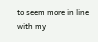to seem more in line with my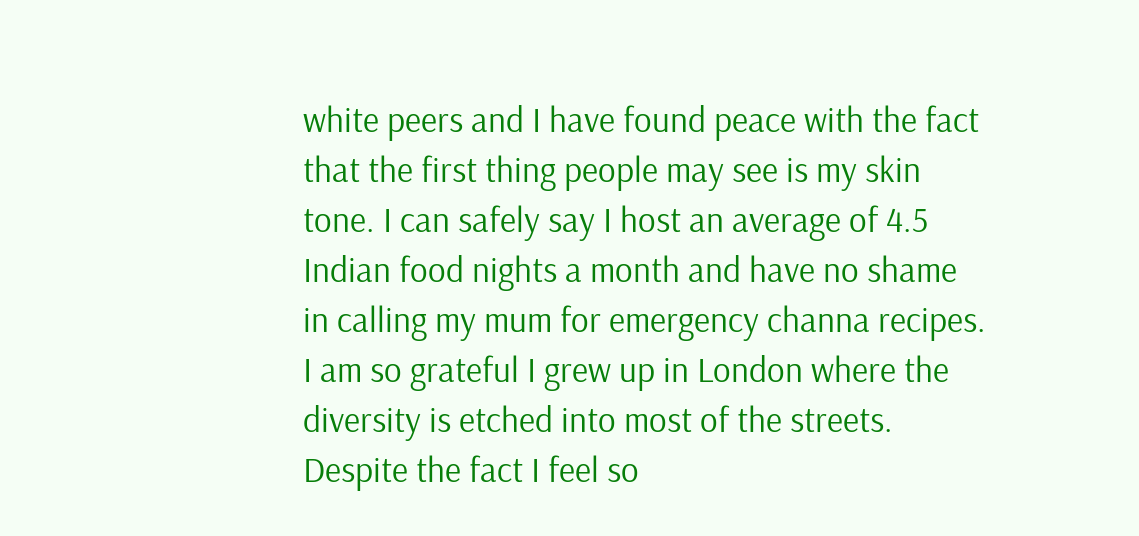white peers and I have found peace with the fact that the first thing people may see is my skin tone. I can safely say I host an average of 4.5 Indian food nights a month and have no shame in calling my mum for emergency channa recipes. I am so grateful I grew up in London where the diversity is etched into most of the streets. Despite the fact I feel so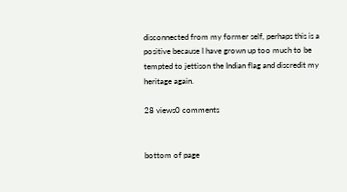disconnected from my former self, perhaps this is a positive because I have grown up too much to be tempted to jettison the Indian flag and discredit my heritage again.

28 views0 comments


bottom of page